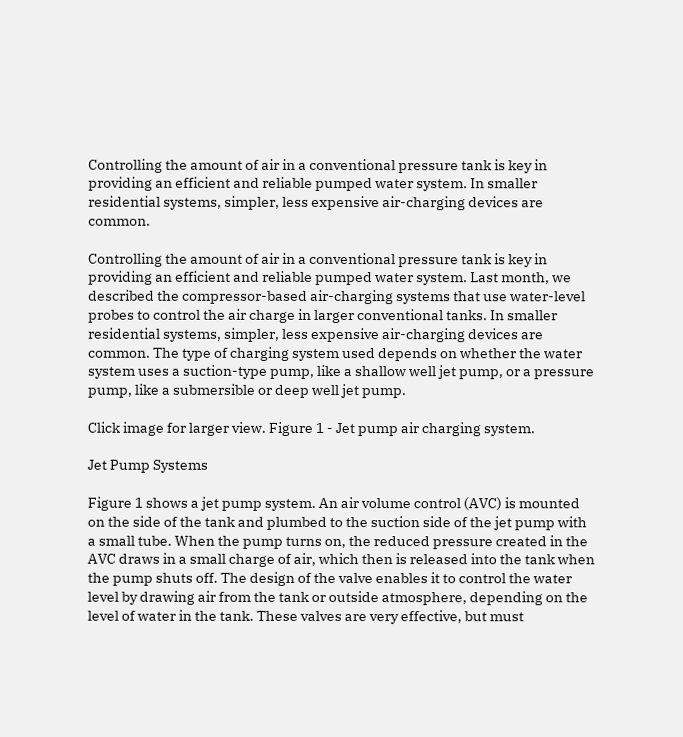Controlling the amount of air in a conventional pressure tank is key in providing an efficient and reliable pumped water system. In smaller residential systems, simpler, less expensive air-charging devices are common.

Controlling the amount of air in a conventional pressure tank is key in providing an efficient and reliable pumped water system. Last month, we described the compressor-based air-charging systems that use water-level probes to control the air charge in larger conventional tanks. In smaller residential systems, simpler, less expensive air-charging devices are common. The type of charging system used depends on whether the water system uses a suction-type pump, like a shallow well jet pump, or a pressure pump, like a submersible or deep well jet pump.

Click image for larger view. Figure 1 - Jet pump air charging system.

Jet Pump Systems

Figure 1 shows a jet pump system. An air volume control (AVC) is mounted on the side of the tank and plumbed to the suction side of the jet pump with a small tube. When the pump turns on, the reduced pressure created in the AVC draws in a small charge of air, which then is released into the tank when the pump shuts off. The design of the valve enables it to control the water level by drawing air from the tank or outside atmosphere, depending on the level of water in the tank. These valves are very effective, but must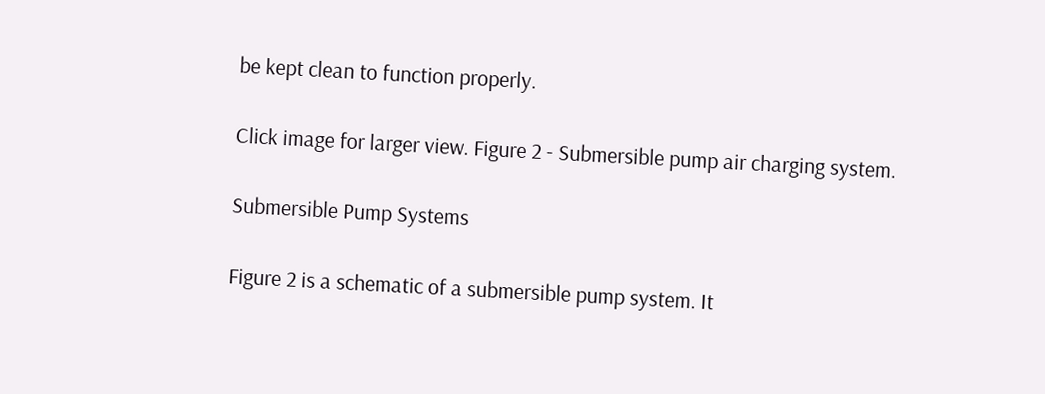be kept clean to function properly.

Click image for larger view. Figure 2 - Submersible pump air charging system.

Submersible Pump Systems

Figure 2 is a schematic of a submersible pump system. It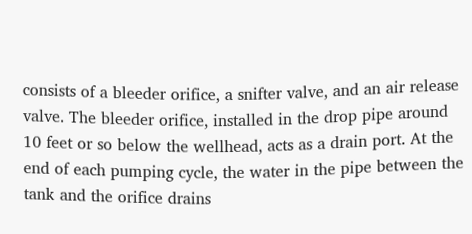consists of a bleeder orifice, a snifter valve, and an air release valve. The bleeder orifice, installed in the drop pipe around 10 feet or so below the wellhead, acts as a drain port. At the end of each pumping cycle, the water in the pipe between the tank and the orifice drains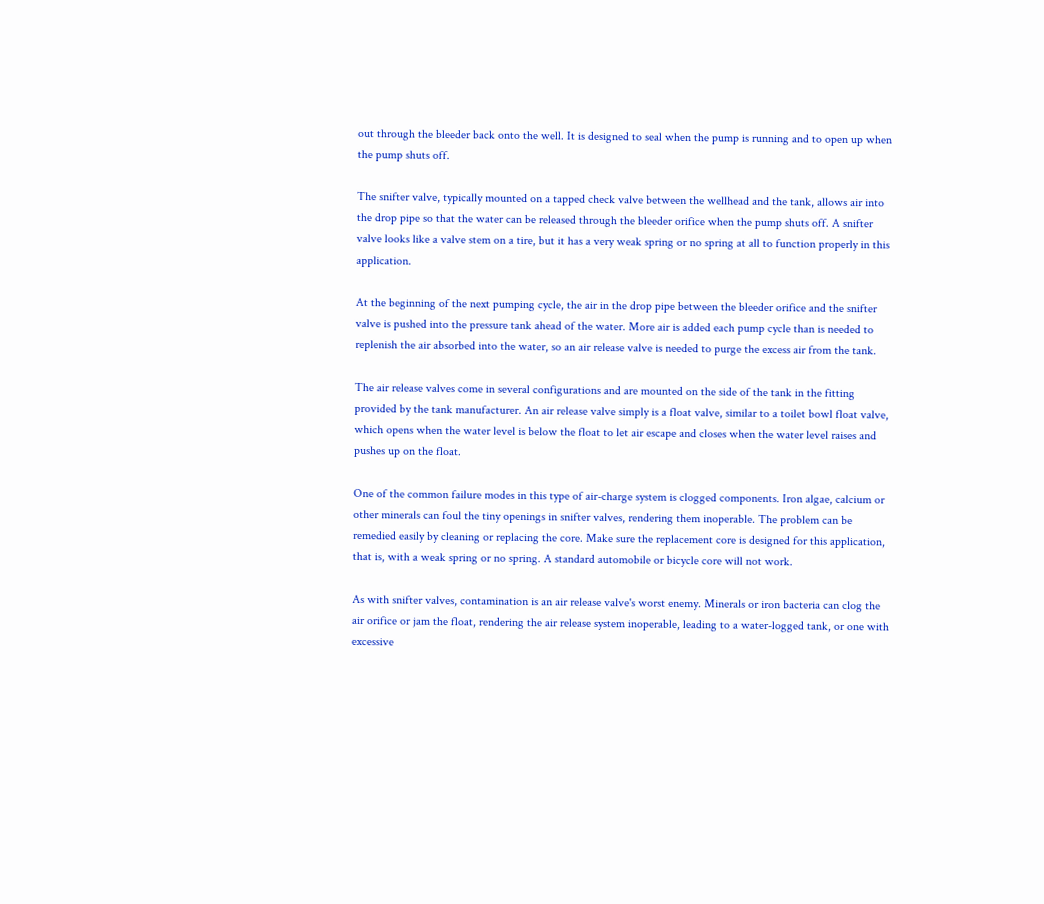out through the bleeder back onto the well. It is designed to seal when the pump is running and to open up when the pump shuts off.

The snifter valve, typically mounted on a tapped check valve between the wellhead and the tank, allows air into the drop pipe so that the water can be released through the bleeder orifice when the pump shuts off. A snifter valve looks like a valve stem on a tire, but it has a very weak spring or no spring at all to function properly in this application.

At the beginning of the next pumping cycle, the air in the drop pipe between the bleeder orifice and the snifter valve is pushed into the pressure tank ahead of the water. More air is added each pump cycle than is needed to replenish the air absorbed into the water, so an air release valve is needed to purge the excess air from the tank.

The air release valves come in several configurations and are mounted on the side of the tank in the fitting provided by the tank manufacturer. An air release valve simply is a float valve, similar to a toilet bowl float valve, which opens when the water level is below the float to let air escape and closes when the water level raises and pushes up on the float.

One of the common failure modes in this type of air-charge system is clogged components. Iron algae, calcium or other minerals can foul the tiny openings in snifter valves, rendering them inoperable. The problem can be remedied easily by cleaning or replacing the core. Make sure the replacement core is designed for this application, that is, with a weak spring or no spring. A standard automobile or bicycle core will not work.

As with snifter valves, contamination is an air release valve's worst enemy. Minerals or iron bacteria can clog the air orifice or jam the float, rendering the air release system inoperable, leading to a water-logged tank, or one with excessive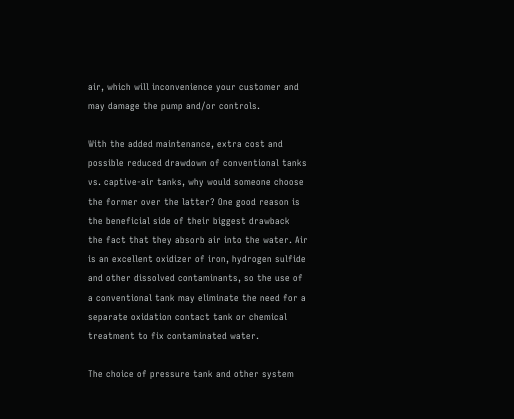air, which will inconvenience your customer and may damage the pump and/or controls.

With the added maintenance, extra cost and possible reduced drawdown of conventional tanks vs. captive-air tanks, why would someone choose the former over the latter? One good reason is the beneficial side of their biggest drawback  the fact that they absorb air into the water. Air is an excellent oxidizer of iron, hydrogen sulfide and other dissolved contaminants, so the use of a conventional tank may eliminate the need for a separate oxidation contact tank or chemical treatment to fix contaminated water.

The choice of pressure tank and other system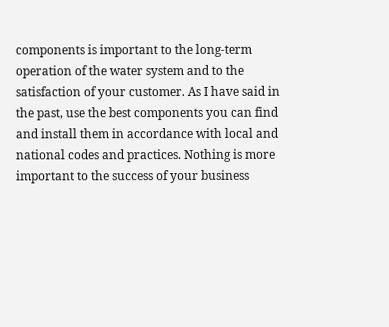components is important to the long-term operation of the water system and to the satisfaction of your customer. As I have said in the past, use the best components you can find and install them in accordance with local and national codes and practices. Nothing is more important to the success of your business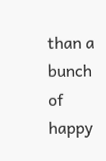than a bunch of happy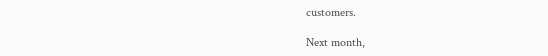customers.

Next month,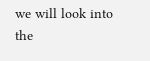we will look into the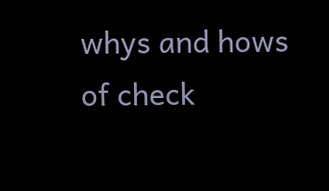whys and hows of check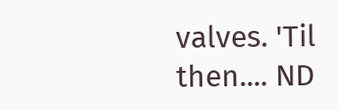valves. 'Til then.... ND